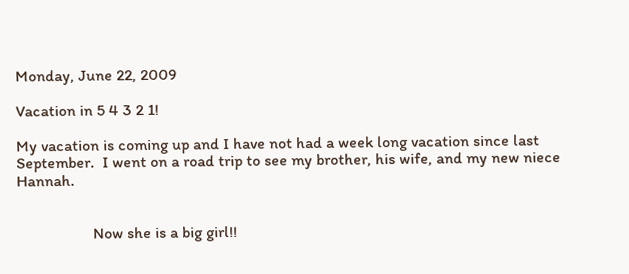Monday, June 22, 2009

Vacation in 5 4 3 2 1!

My vacation is coming up and I have not had a week long vacation since last September.  I went on a road trip to see my brother, his wife, and my new niece Hannah.


                   Now she is a big girl!!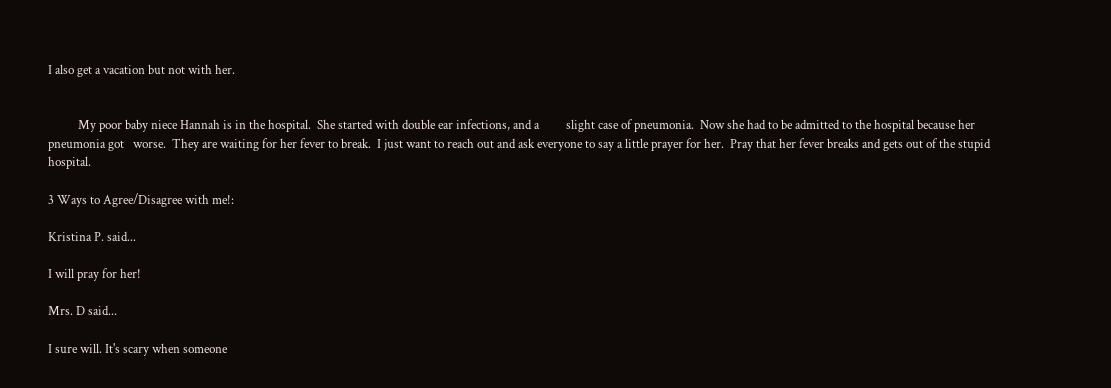I also get a vacation but not with her.


          My poor baby niece Hannah is in the hospital.  She started with double ear infections, and a         slight case of pneumonia.  Now she had to be admitted to the hospital because her pneumonia got   worse.  They are waiting for her fever to break.  I just want to reach out and ask everyone to say a little prayer for her.  Pray that her fever breaks and gets out of the stupid hospital.

3 Ways to Agree/Disagree with me!:

Kristina P. said...

I will pray for her!

Mrs. D said...

I sure will. It's scary when someone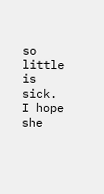so little is sick. I hope she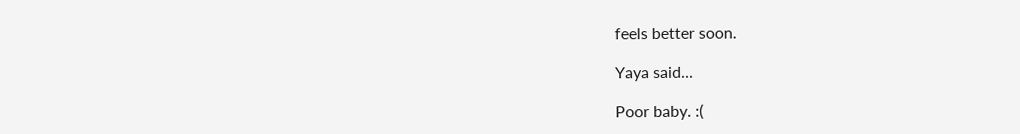feels better soon.

Yaya said...

Poor baby. :(